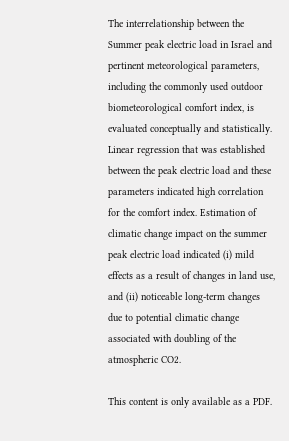The interrelationship between the Summer peak electric load in Israel and pertinent meteorological parameters, including the commonly used outdoor biometeorological comfort index, is evaluated conceptually and statistically. Linear regression that was established between the peak electric load and these parameters indicated high correlation for the comfort index. Estimation of climatic change impact on the summer peak electric load indicated (i) mild effects as a result of changes in land use, and (ii) noticeable long-term changes due to potential climatic change associated with doubling of the atmospheric CO2.

This content is only available as a PDF.